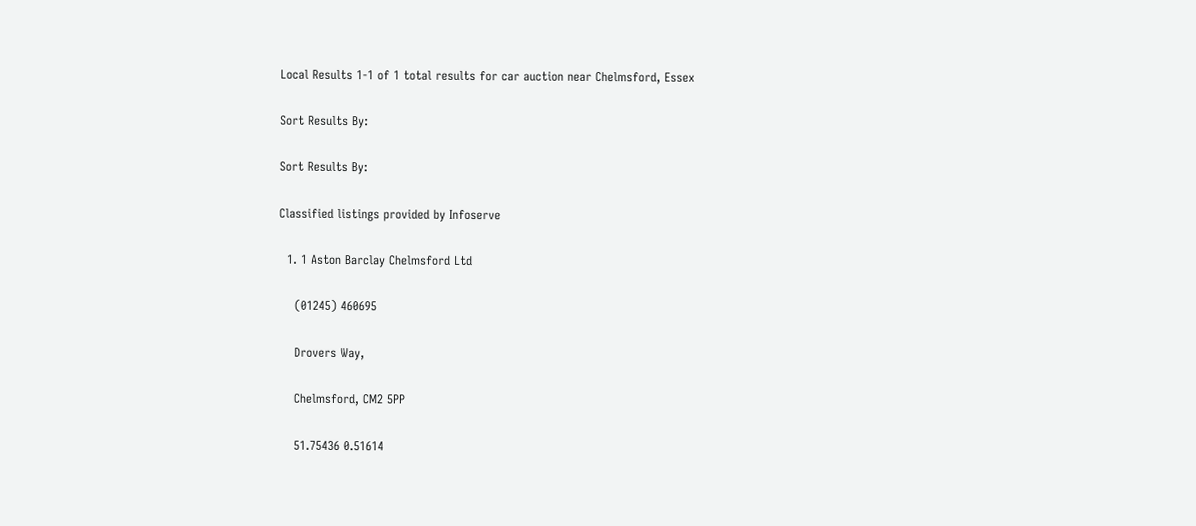Local Results 1-1 of 1 total results for car auction near Chelmsford, Essex

Sort Results By:

Sort Results By:

Classified listings provided by Infoserve

  1. 1 Aston Barclay Chelmsford Ltd

    (01245) 460695

    Drovers Way,

    Chelmsford, CM2 5PP

    51.75436 0.51614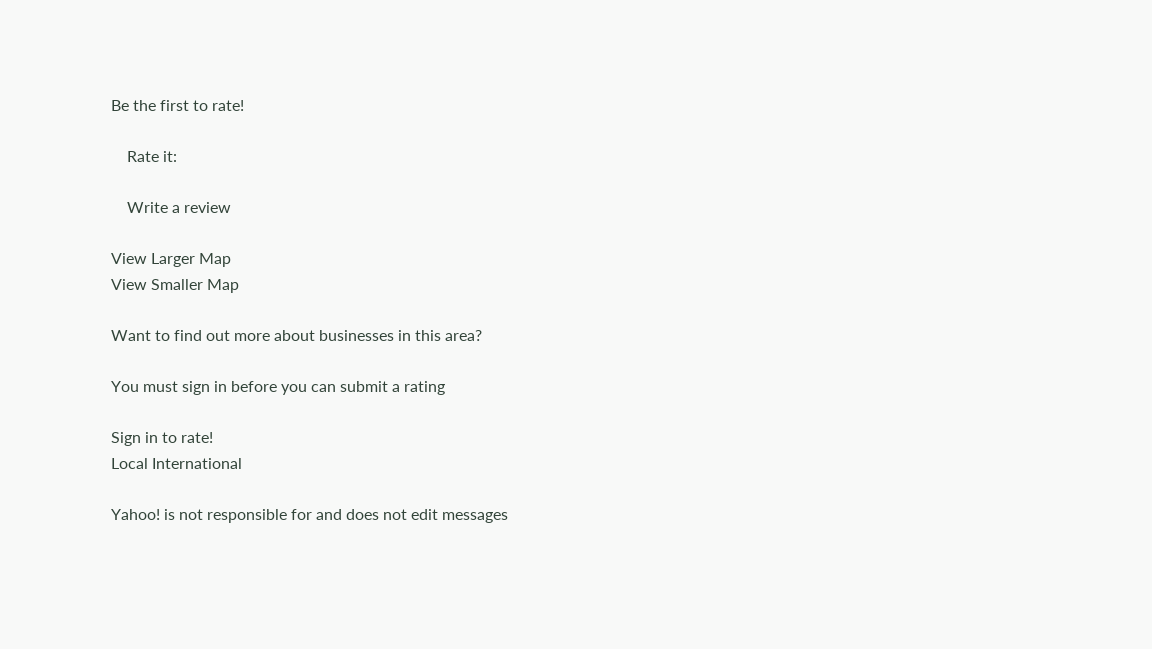Be the first to rate!

    Rate it:

    Write a review

View Larger Map
View Smaller Map

Want to find out more about businesses in this area?

You must sign in before you can submit a rating

Sign in to rate!
Local International

Yahoo! is not responsible for and does not edit messages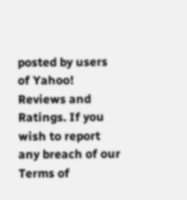posted by users of Yahoo! Reviews and Ratings. If you wish to report any breach of our Terms of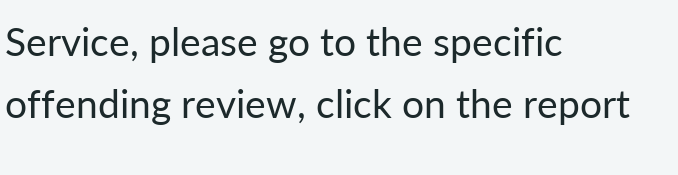Service, please go to the specific offending review, click on the report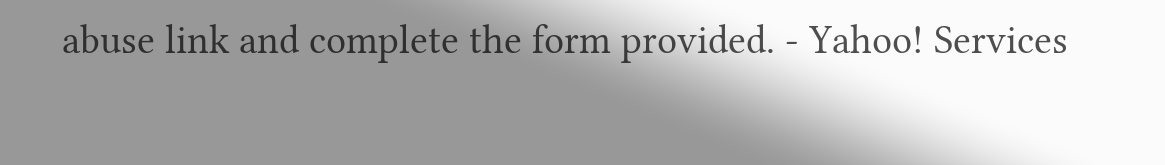abuse link and complete the form provided. - Yahoo! Services